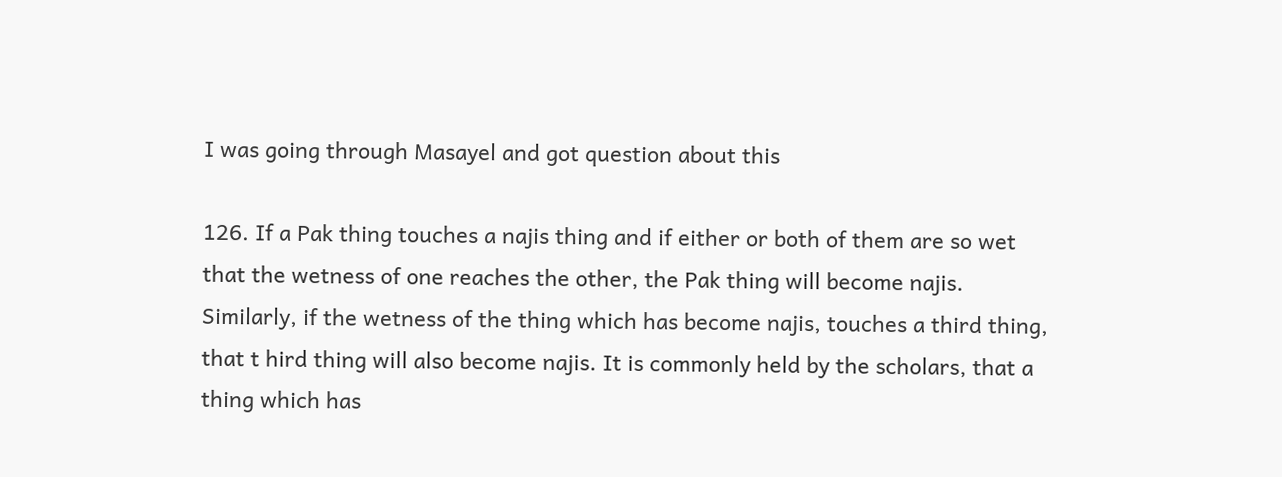I was going through Masayel and got question about this

126. If a Pak thing touches a najis thing and if either or both of them are so wet that the wetness of one reaches the other, the Pak thing will become najis. Similarly, if the wetness of the thing which has become najis, touches a third thing, that t hird thing will also become najis. It is commonly held by the scholars, that a thing which has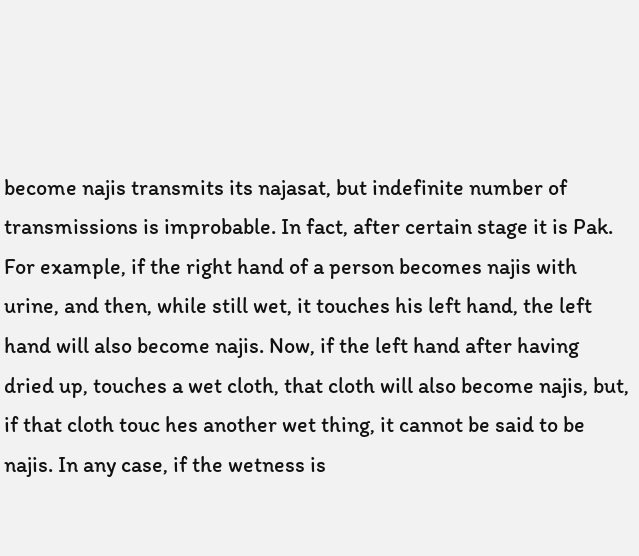become najis transmits its najasat, but indefinite number of transmissions is improbable. In fact, after certain stage it is Pak. For example, if the right hand of a person becomes najis with urine, and then, while still wet, it touches his left hand, the left hand will also become najis. Now, if the left hand after having dried up, touches a wet cloth, that cloth will also become najis, but, if that cloth touc hes another wet thing, it cannot be said to be najis. In any case, if the wetness is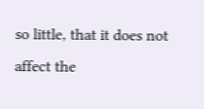so little, that it does not affect the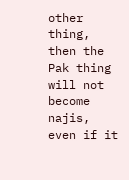other thing, then the Pak thing will not become najis, even if it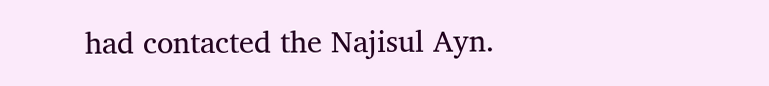had contacted the Najisul Ayn.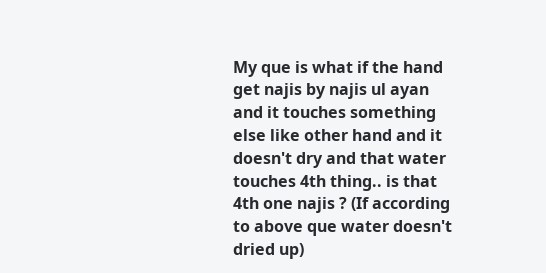My que is what if the hand get najis by najis ul ayan and it touches something else like other hand and it doesn't dry and that water touches 4th thing.. is that 4th one najis ? (If according to above que water doesn't dried up)